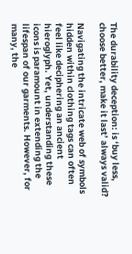The durability deception: is ‘buy less, choose better, make it last’ always valid?

Navigating the intricate web of symbols hidden within clothing tags can often feel like deciphering an ancient hieroglyph. Yet, understanding these icons is paramount in extending the lifespan of our garments. However, for many, the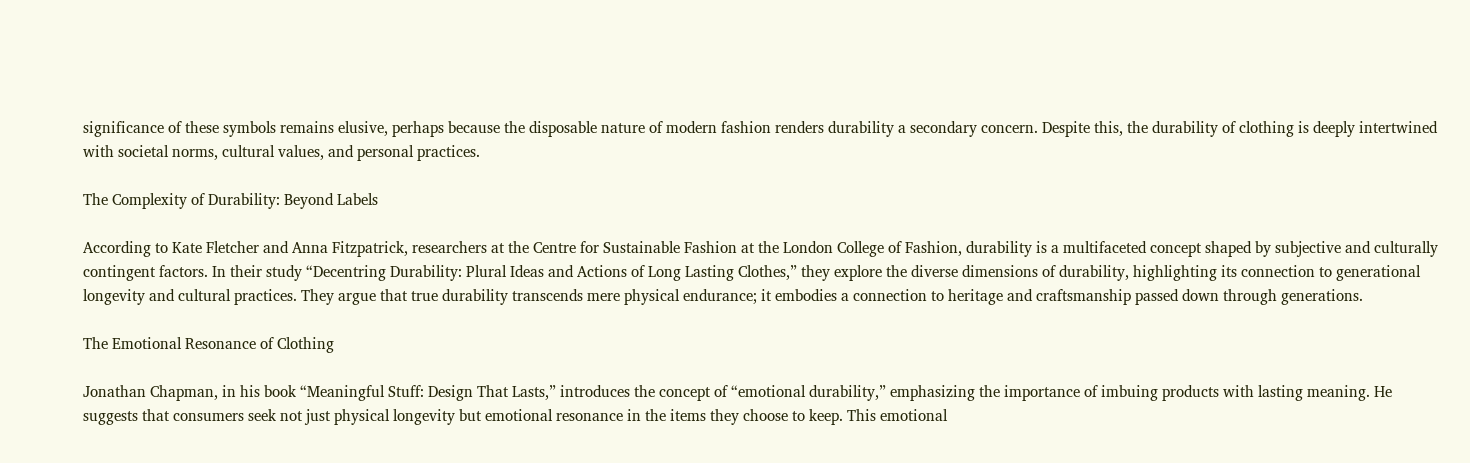significance of these symbols remains elusive, perhaps because the disposable nature of modern fashion renders durability a secondary concern. Despite this, the durability of clothing is deeply intertwined with societal norms, cultural values, and personal practices.

The Complexity of Durability: Beyond Labels

According to Kate Fletcher and Anna Fitzpatrick, researchers at the Centre for Sustainable Fashion at the London College of Fashion, durability is a multifaceted concept shaped by subjective and culturally contingent factors. In their study “Decentring Durability: Plural Ideas and Actions of Long Lasting Clothes,” they explore the diverse dimensions of durability, highlighting its connection to generational longevity and cultural practices. They argue that true durability transcends mere physical endurance; it embodies a connection to heritage and craftsmanship passed down through generations.

The Emotional Resonance of Clothing

Jonathan Chapman, in his book “Meaningful Stuff: Design That Lasts,” introduces the concept of “emotional durability,” emphasizing the importance of imbuing products with lasting meaning. He suggests that consumers seek not just physical longevity but emotional resonance in the items they choose to keep. This emotional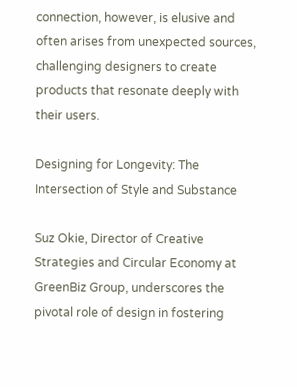connection, however, is elusive and often arises from unexpected sources, challenging designers to create products that resonate deeply with their users.

Designing for Longevity: The Intersection of Style and Substance

Suz Okie, Director of Creative Strategies and Circular Economy at GreenBiz Group, underscores the pivotal role of design in fostering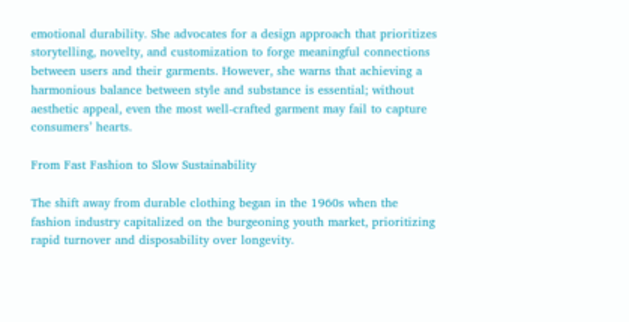emotional durability. She advocates for a design approach that prioritizes storytelling, novelty, and customization to forge meaningful connections between users and their garments. However, she warns that achieving a harmonious balance between style and substance is essential; without aesthetic appeal, even the most well-crafted garment may fail to capture consumers’ hearts.

From Fast Fashion to Slow Sustainability

The shift away from durable clothing began in the 1960s when the fashion industry capitalized on the burgeoning youth market, prioritizing rapid turnover and disposability over longevity.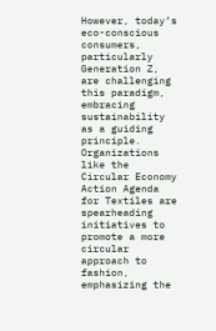However, today’s eco-conscious consumers, particularly Generation Z, are challenging this paradigm, embracing sustainability as a guiding principle. Organizations like the Circular Economy Action Agenda for Textiles are spearheading initiatives to promote a more circular approach to fashion, emphasizing the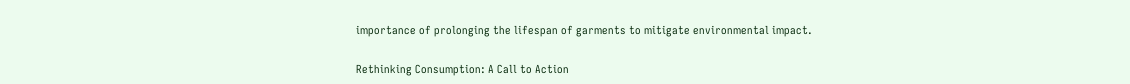importance of prolonging the lifespan of garments to mitigate environmental impact.

Rethinking Consumption: A Call to Action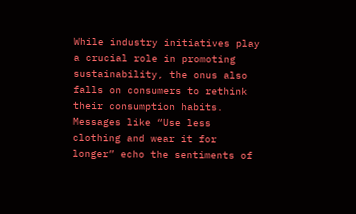While industry initiatives play a crucial role in promoting sustainability, the onus also falls on consumers to rethink their consumption habits. Messages like “Use less clothing and wear it for longer” echo the sentiments of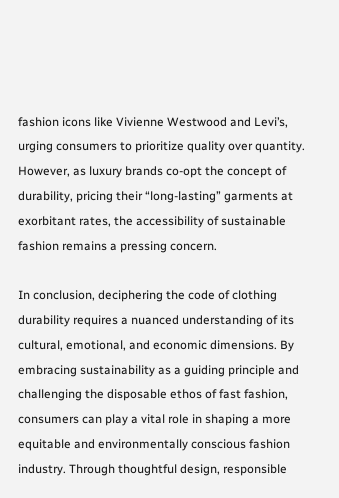fashion icons like Vivienne Westwood and Levi’s, urging consumers to prioritize quality over quantity. However, as luxury brands co-opt the concept of durability, pricing their “long-lasting” garments at exorbitant rates, the accessibility of sustainable fashion remains a pressing concern.

In conclusion, deciphering the code of clothing durability requires a nuanced understanding of its cultural, emotional, and economic dimensions. By embracing sustainability as a guiding principle and challenging the disposable ethos of fast fashion, consumers can play a vital role in shaping a more equitable and environmentally conscious fashion industry. Through thoughtful design, responsible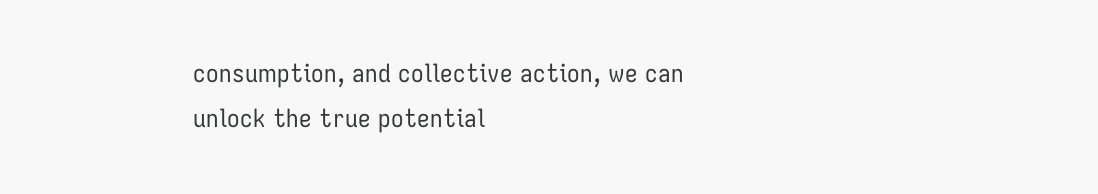consumption, and collective action, we can unlock the true potential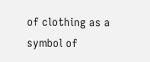of clothing as a symbol of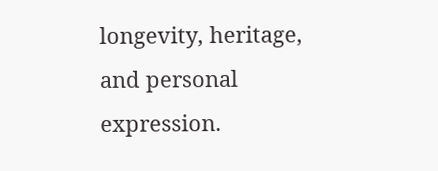longevity, heritage, and personal expression.